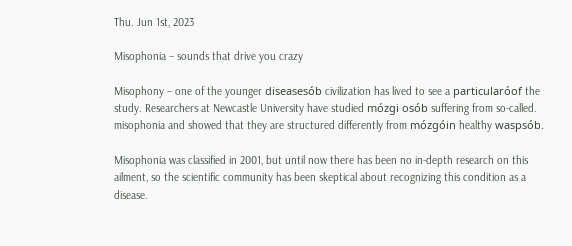Thu. Jun 1st, 2023

Misophonia – sounds that drive you crazy

Misophony – one of the younger diseasesób civilization has lived to see a particularóof the study. Researchers at Newcastle University have studied mózgi osób suffering from so-called. misophonia and showed that they are structured differently from mózgóin healthy waspsób.

Misophonia was classified in 2001, but until now there has been no in-depth research on this ailment, so the scientific community has been skeptical about recognizing this condition as a disease.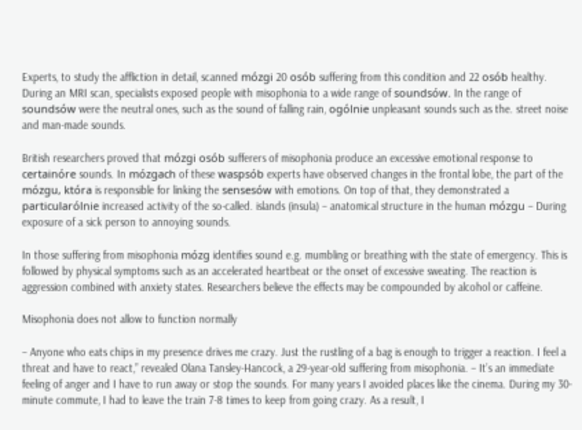Experts, to study the affliction in detail, scanned mózgi 20 osób suffering from this condition and 22 osób healthy. During an MRI scan, specialists exposed people with misophonia to a wide range of soundsów. In the range of soundsów were the neutral ones, such as the sound of falling rain, ogólnie unpleasant sounds such as the. street noise and man-made sounds.

British researchers proved that mózgi osób sufferers of misophonia produce an excessive emotional response to certainóre sounds. In mózgach of these waspsób experts have observed changes in the frontal lobe, the part of the mózgu, która is responsible for linking the sensesów with emotions. On top of that, they demonstrated a particularólnie increased activity of the so-called. islands (insula) – anatomical structure in the human mózgu – During exposure of a sick person to annoying sounds.

In those suffering from misophonia mózg identifies sound e.g. mumbling or breathing with the state of emergency. This is followed by physical symptoms such as an accelerated heartbeat or the onset of excessive sweating. The reaction is aggression combined with anxiety states. Researchers believe the effects may be compounded by alcohol or caffeine.

Misophonia does not allow to function normally

– Anyone who eats chips in my presence drives me crazy. Just the rustling of a bag is enough to trigger a reaction. I feel a threat and have to react,” revealed Olana Tansley-Hancock, a 29-year-old suffering from misophonia. – It’s an immediate feeling of anger and I have to run away or stop the sounds. For many years I avoided places like the cinema. During my 30-minute commute, I had to leave the train 7-8 times to keep from going crazy. As a result, I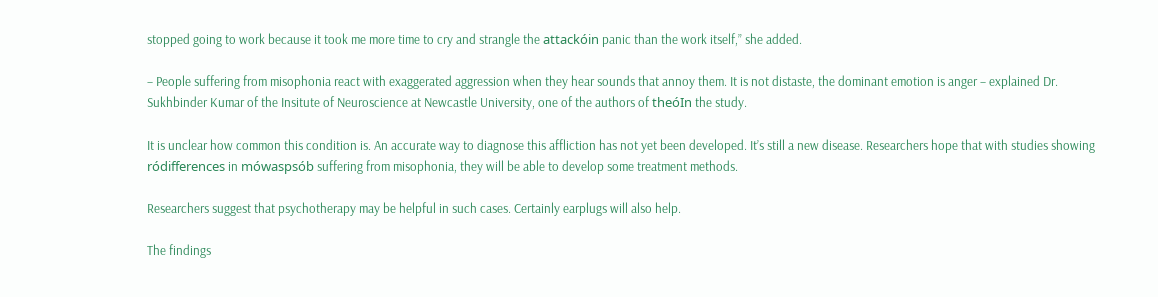stopped going to work because it took me more time to cry and strangle the attackóin panic than the work itself,” she added.

– People suffering from misophonia react with exaggerated aggression when they hear sounds that annoy them. It is not distaste, the dominant emotion is anger – explained Dr. Sukhbinder Kumar of the Insitute of Neuroscience at Newcastle University, one of the authors of theóIn the study.

It is unclear how common this condition is. An accurate way to diagnose this affliction has not yet been developed. It’s still a new disease. Researchers hope that with studies showing ródifferences in mówaspsób suffering from misophonia, they will be able to develop some treatment methods.

Researchers suggest that psychotherapy may be helpful in such cases. Certainly earplugs will also help.

The findings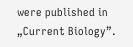were published in „Current Biology”.